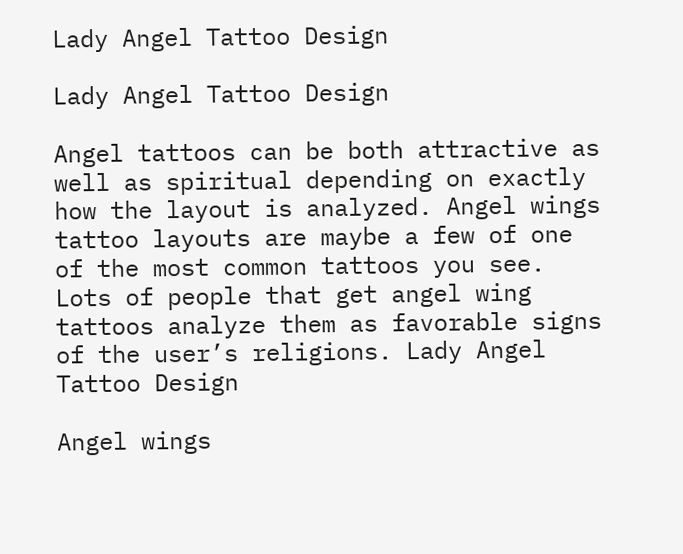Lady Angel Tattoo Design

Lady Angel Tattoo Design

Angel tattoos can be both attractive as well as spiritual depending on exactly how the layout is analyzed. Angel wings tattoo layouts are maybe a few of one of the most common tattoos you see. Lots of people that get angel wing tattoos analyze them as favorable signs of the user’s religions. Lady Angel Tattoo Design

Angel wings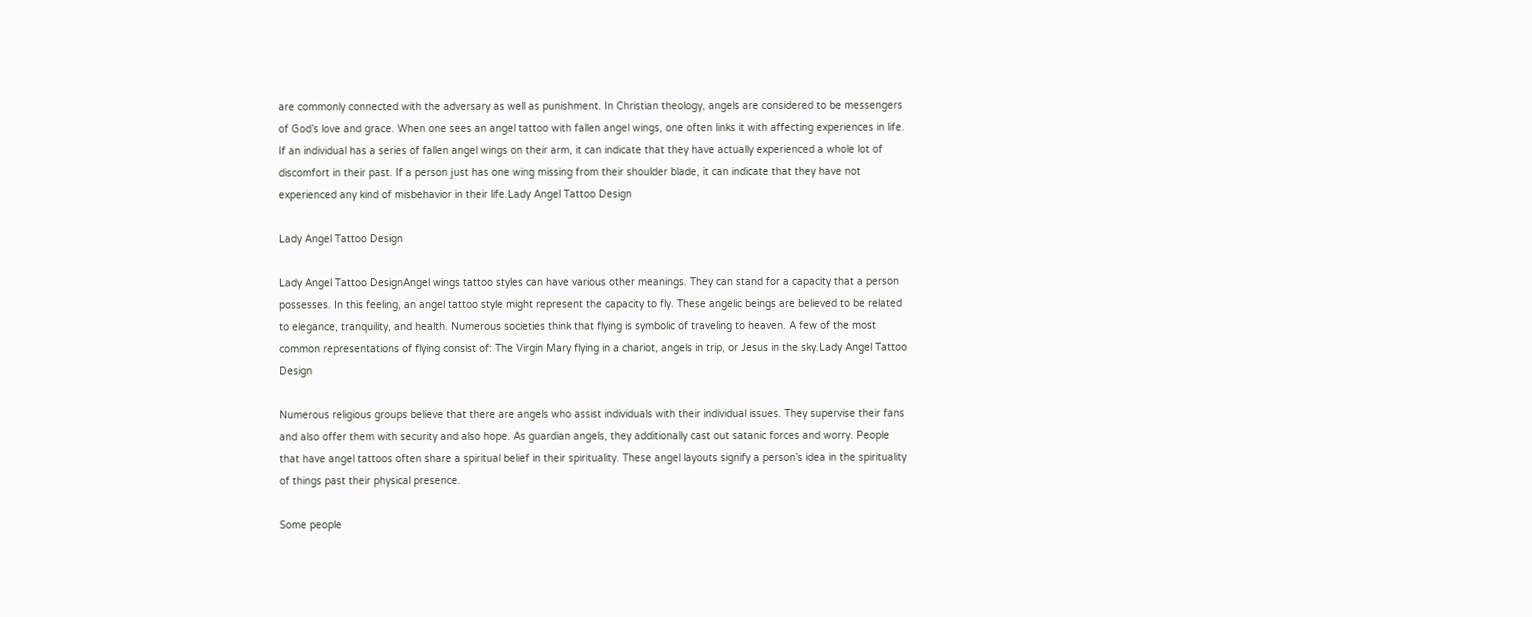are commonly connected with the adversary as well as punishment. In Christian theology, angels are considered to be messengers of God’s love and grace. When one sees an angel tattoo with fallen angel wings, one often links it with affecting experiences in life. If an individual has a series of fallen angel wings on their arm, it can indicate that they have actually experienced a whole lot of discomfort in their past. If a person just has one wing missing from their shoulder blade, it can indicate that they have not experienced any kind of misbehavior in their life.Lady Angel Tattoo Design

Lady Angel Tattoo Design

Lady Angel Tattoo DesignAngel wings tattoo styles can have various other meanings. They can stand for a capacity that a person possesses. In this feeling, an angel tattoo style might represent the capacity to fly. These angelic beings are believed to be related to elegance, tranquility, and health. Numerous societies think that flying is symbolic of traveling to heaven. A few of the most common representations of flying consist of: The Virgin Mary flying in a chariot, angels in trip, or Jesus in the sky.Lady Angel Tattoo Design

Numerous religious groups believe that there are angels who assist individuals with their individual issues. They supervise their fans and also offer them with security and also hope. As guardian angels, they additionally cast out satanic forces and worry. People that have angel tattoos often share a spiritual belief in their spirituality. These angel layouts signify a person’s idea in the spirituality of things past their physical presence.

Some people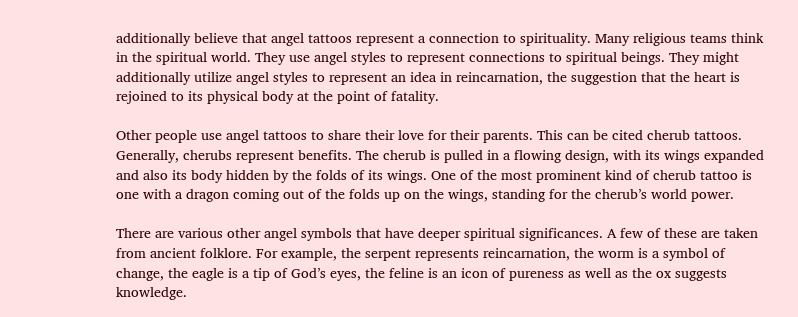additionally believe that angel tattoos represent a connection to spirituality. Many religious teams think in the spiritual world. They use angel styles to represent connections to spiritual beings. They might additionally utilize angel styles to represent an idea in reincarnation, the suggestion that the heart is rejoined to its physical body at the point of fatality.

Other people use angel tattoos to share their love for their parents. This can be cited cherub tattoos. Generally, cherubs represent benefits. The cherub is pulled in a flowing design, with its wings expanded and also its body hidden by the folds of its wings. One of the most prominent kind of cherub tattoo is one with a dragon coming out of the folds up on the wings, standing for the cherub’s world power.

There are various other angel symbols that have deeper spiritual significances. A few of these are taken from ancient folklore. For example, the serpent represents reincarnation, the worm is a symbol of change, the eagle is a tip of God’s eyes, the feline is an icon of pureness as well as the ox suggests knowledge.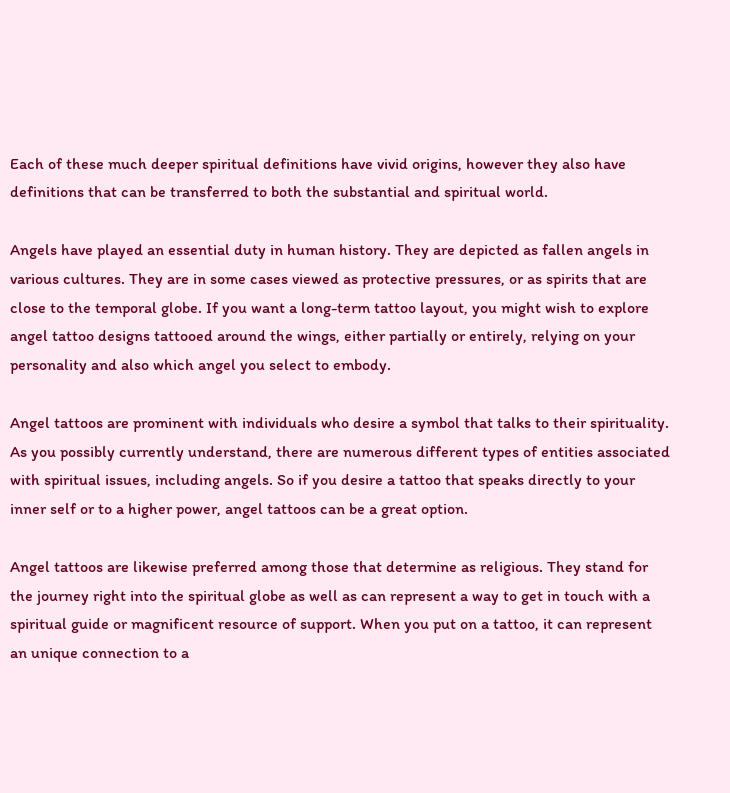Each of these much deeper spiritual definitions have vivid origins, however they also have definitions that can be transferred to both the substantial and spiritual world.

Angels have played an essential duty in human history. They are depicted as fallen angels in various cultures. They are in some cases viewed as protective pressures, or as spirits that are close to the temporal globe. If you want a long-term tattoo layout, you might wish to explore angel tattoo designs tattooed around the wings, either partially or entirely, relying on your personality and also which angel you select to embody.

Angel tattoos are prominent with individuals who desire a symbol that talks to their spirituality. As you possibly currently understand, there are numerous different types of entities associated with spiritual issues, including angels. So if you desire a tattoo that speaks directly to your inner self or to a higher power, angel tattoos can be a great option.

Angel tattoos are likewise preferred among those that determine as religious. They stand for the journey right into the spiritual globe as well as can represent a way to get in touch with a spiritual guide or magnificent resource of support. When you put on a tattoo, it can represent an unique connection to a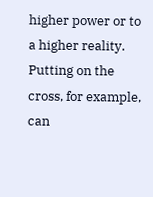higher power or to a higher reality. Putting on the cross, for example, can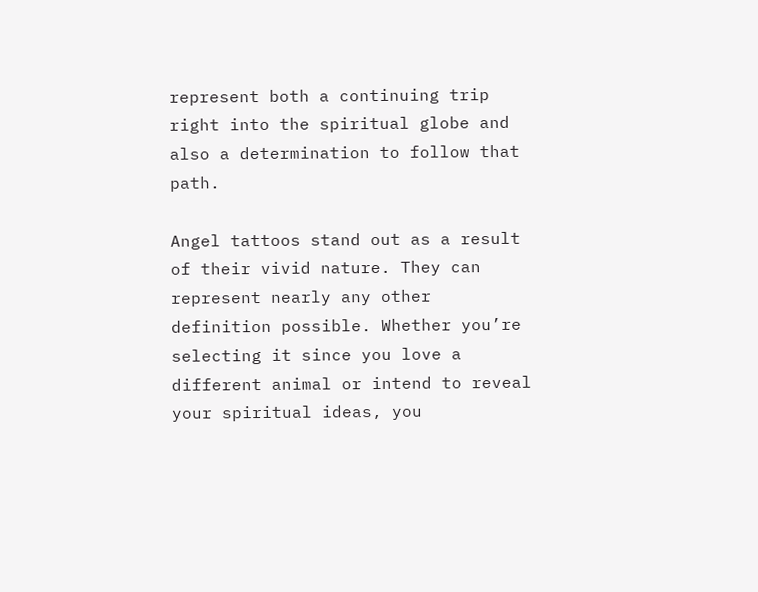represent both a continuing trip right into the spiritual globe and also a determination to follow that path.

Angel tattoos stand out as a result of their vivid nature. They can represent nearly any other definition possible. Whether you’re selecting it since you love a different animal or intend to reveal your spiritual ideas, you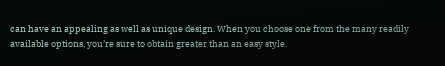can have an appealing as well as unique design. When you choose one from the many readily available options, you’re sure to obtain greater than an easy style.